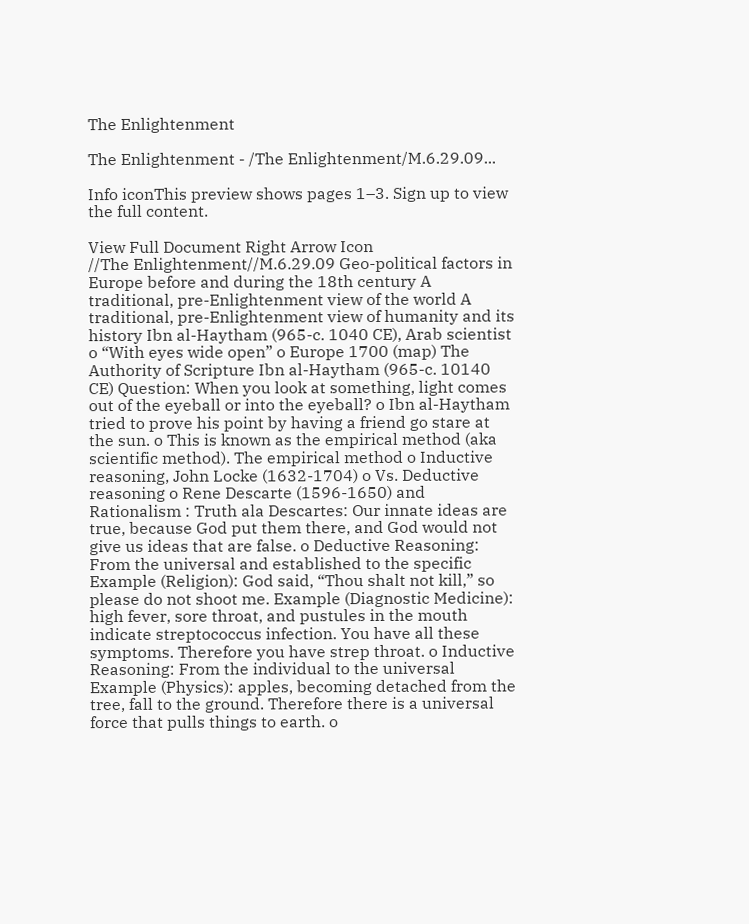The Enlightenment

The Enlightenment - /The Enlightenment/M.6.29.09...

Info iconThis preview shows pages 1–3. Sign up to view the full content.

View Full Document Right Arrow Icon
//The Enlightenment//M.6.29.09 Geo-political factors in Europe before and during the 18th century A traditional, pre-Enlightenment view of the world A traditional, pre-Enlightenment view of humanity and its history Ibn al-Haytham (965-c. 1040 CE), Arab scientist o “With eyes wide open” o Europe 1700 (map) The Authority of Scripture Ibn al-Haytham (965-c. 10140 CE) Question: When you look at something, light comes out of the eyeball or into the eyeball? o Ibn al-Haytham tried to prove his point by having a friend go stare at the sun. o This is known as the empirical method (aka scientific method). The empirical method o Inductive reasoning, John Locke (1632-1704) o Vs. Deductive reasoning o Rene Descarte (1596-1650) and Rationalism : Truth ala Descartes: Our innate ideas are true, because God put them there, and God would not give us ideas that are false. o Deductive Reasoning: From the universal and established to the specific Example (Religion): God said, “Thou shalt not kill,” so please do not shoot me. Example (Diagnostic Medicine): high fever, sore throat, and pustules in the mouth indicate streptococcus infection. You have all these symptoms. Therefore you have strep throat. o Inductive Reasoning: From the individual to the universal Example (Physics): apples, becoming detached from the tree, fall to the ground. Therefore there is a universal force that pulls things to earth. o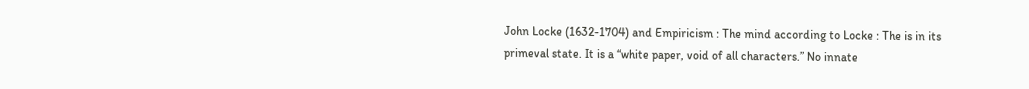John Locke (1632-1704) and Empiricism : The mind according to Locke : The is in its primeval state. It is a “white paper, void of all characters.” No innate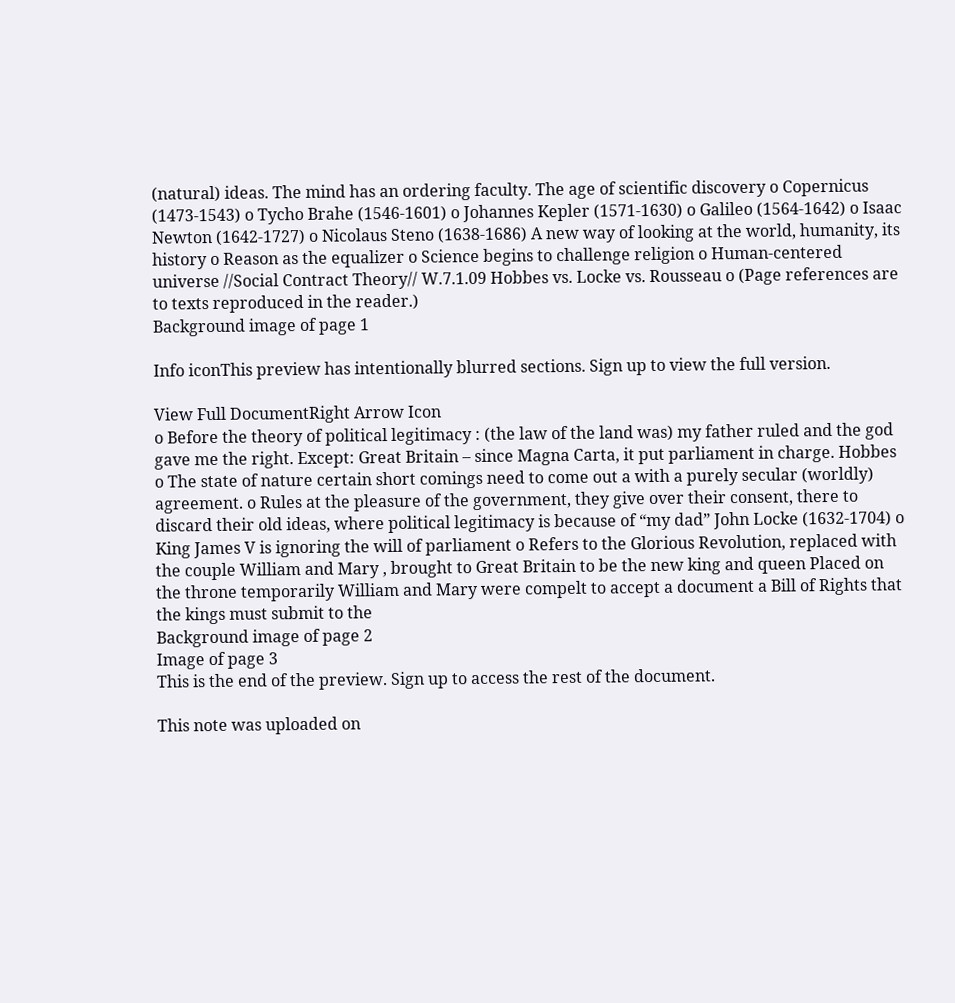(natural) ideas. The mind has an ordering faculty. The age of scientific discovery o Copernicus (1473-1543) o Tycho Brahe (1546-1601) o Johannes Kepler (1571-1630) o Galileo (1564-1642) o Isaac Newton (1642-1727) o Nicolaus Steno (1638-1686) A new way of looking at the world, humanity, its history o Reason as the equalizer o Science begins to challenge religion o Human-centered universe //Social Contract Theory// W.7.1.09 Hobbes vs. Locke vs. Rousseau o (Page references are to texts reproduced in the reader.)
Background image of page 1

Info iconThis preview has intentionally blurred sections. Sign up to view the full version.

View Full DocumentRight Arrow Icon
o Before the theory of political legitimacy : (the law of the land was) my father ruled and the god gave me the right. Except: Great Britain – since Magna Carta, it put parliament in charge. Hobbes o The state of nature certain short comings need to come out a with a purely secular (worldly) agreement. o Rules at the pleasure of the government, they give over their consent, there to discard their old ideas, where political legitimacy is because of “my dad” John Locke (1632-1704) o King James V is ignoring the will of parliament o Refers to the Glorious Revolution, replaced with the couple William and Mary , brought to Great Britain to be the new king and queen Placed on the throne temporarily William and Mary were compelt to accept a document a Bill of Rights that the kings must submit to the
Background image of page 2
Image of page 3
This is the end of the preview. Sign up to access the rest of the document.

This note was uploaded on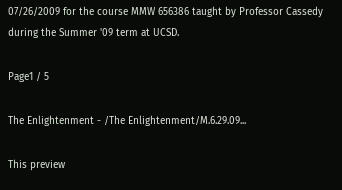07/26/2009 for the course MMW 656386 taught by Professor Cassedy during the Summer '09 term at UCSD.

Page1 / 5

The Enlightenment - /The Enlightenment/M.6.29.09...

This preview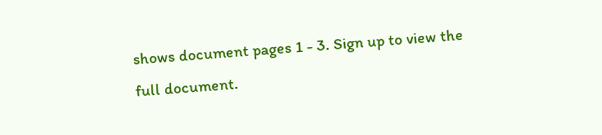shows document pages 1 - 3. Sign up to view the full document.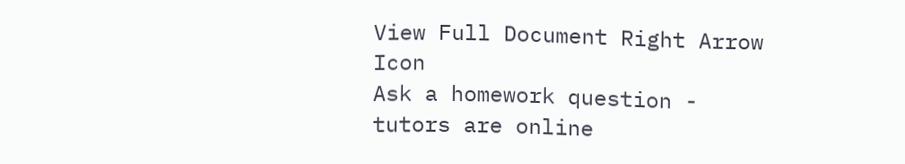View Full Document Right Arrow Icon
Ask a homework question - tutors are online